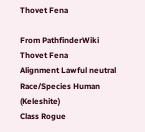Thovet Fena

From PathfinderWiki
Thovet Fena
Alignment Lawful neutral
Race/Species Human (Keleshite)
Class Rogue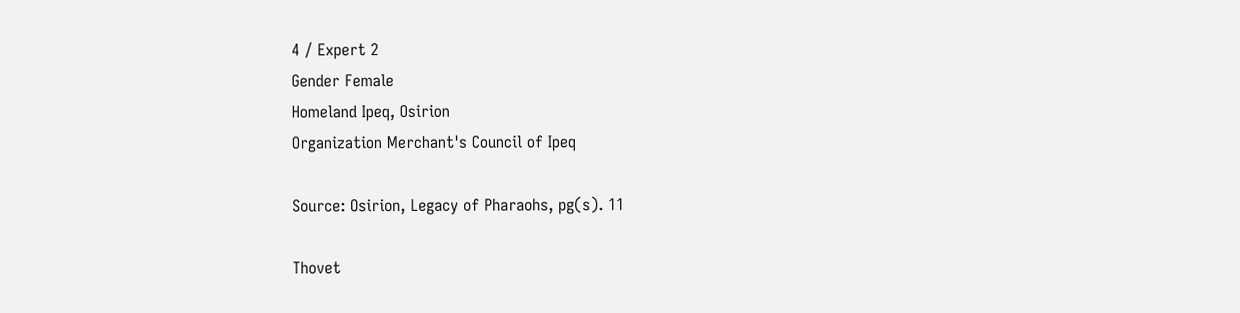4 / Expert 2
Gender Female
Homeland Ipeq, Osirion
Organization Merchant's Council of Ipeq

Source: Osirion, Legacy of Pharaohs, pg(s). 11

Thovet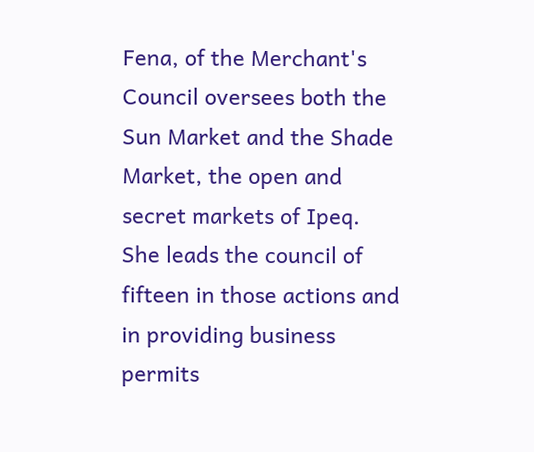Fena, of the Merchant's Council oversees both the Sun Market and the Shade Market, the open and secret markets of Ipeq. She leads the council of fifteen in those actions and in providing business permits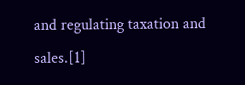and regulating taxation and sales.[1]